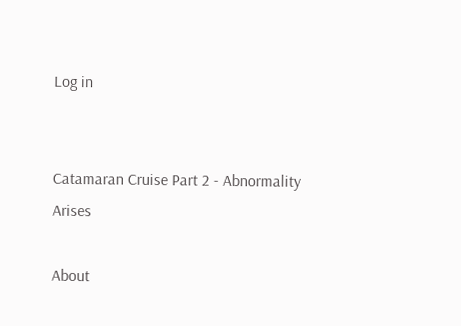Log in


Catamaran Cruise Part 2 - Abnormality Arises

About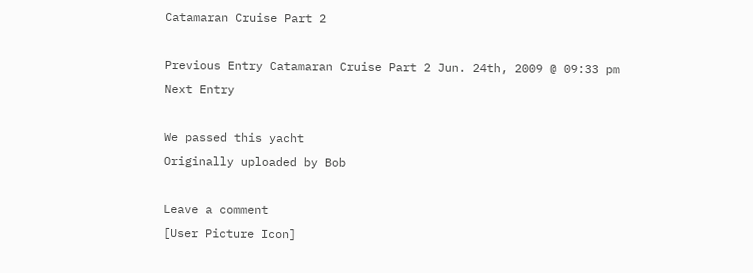Catamaran Cruise Part 2

Previous Entry Catamaran Cruise Part 2 Jun. 24th, 2009 @ 09:33 pm Next Entry

We passed this yacht
Originally uploaded by Bob

Leave a comment
[User Picture Icon]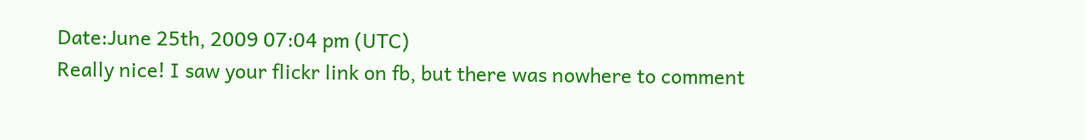Date:June 25th, 2009 07:04 pm (UTC)
Really nice! I saw your flickr link on fb, but there was nowhere to comment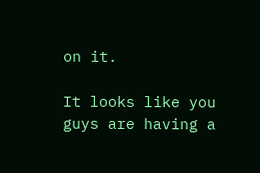on it.

It looks like you guys are having a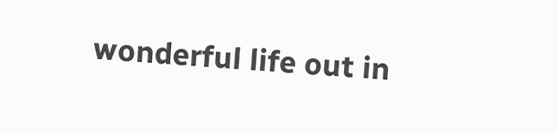wonderful life out in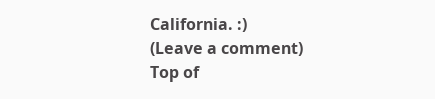California. :)
(Leave a comment)
Top of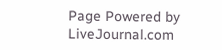Page Powered by LiveJournal.com